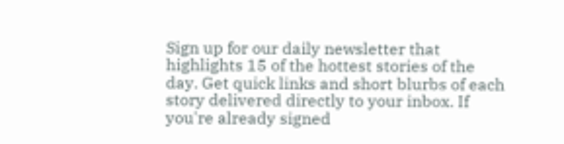Sign up for our daily newsletter that highlights 15 of the hottest stories of the day. Get quick links and short blurbs of each story delivered directly to your inbox. If you're already signed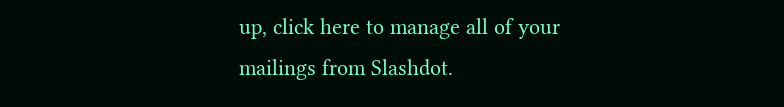up, click here to manage all of your mailings from Slashdot.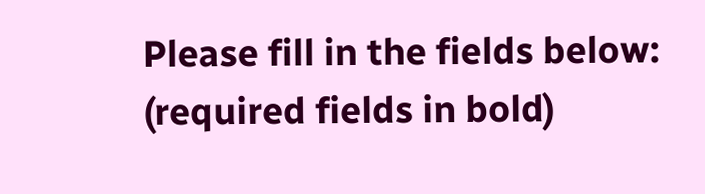Please fill in the fields below:
(required fields in bold)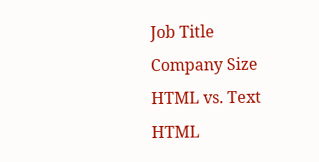Job Title
Company Size
HTML vs. Text HTML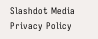Slashdot Media Privacy Policy